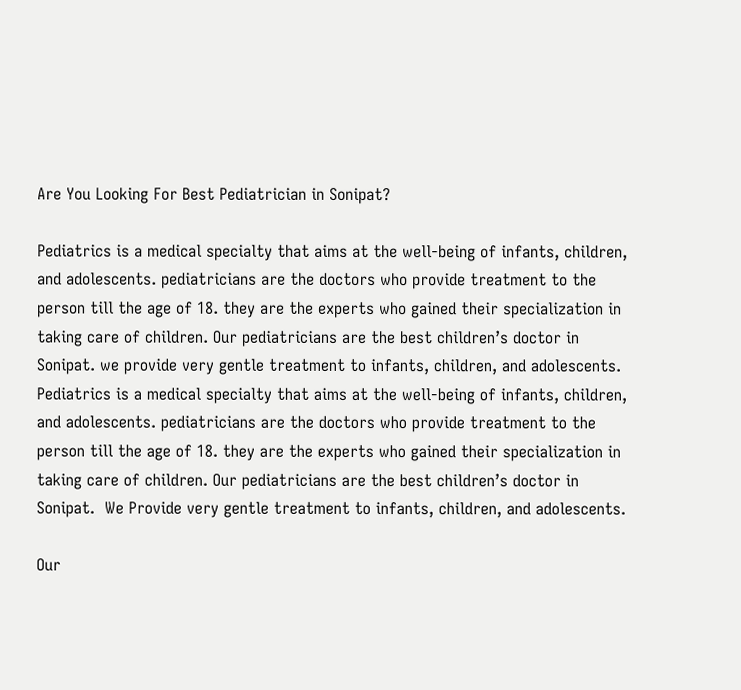Are You Looking For Best Pediatrician in Sonipat?

Pediatrics is a medical specialty that aims at the well-being of infants, children, and adolescents. pediatricians are the doctors who provide treatment to the person till the age of 18. they are the experts who gained their specialization in taking care of children. Our pediatricians are the best children’s doctor in Sonipat. we provide very gentle treatment to infants, children, and adolescents. Pediatrics is a medical specialty that aims at the well-being of infants, children, and adolescents. pediatricians are the doctors who provide treatment to the person till the age of 18. they are the experts who gained their specialization in taking care of children. Our pediatricians are the best children’s doctor in Sonipat.  We Provide very gentle treatment to infants, children, and adolescents.

Our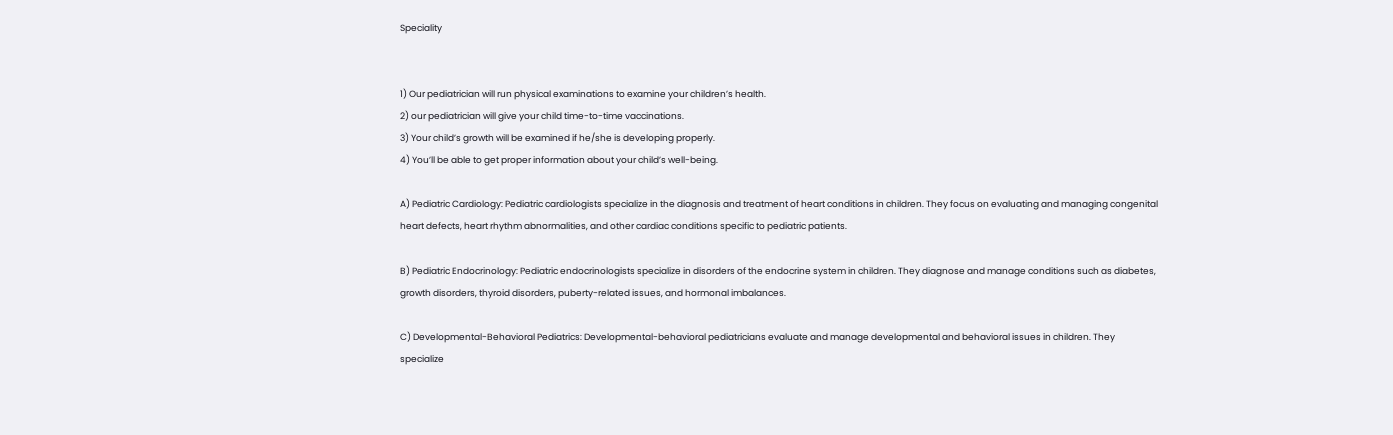Speciality


1) Our pediatrician will run physical examinations to examine your children’s health.
2) our pediatrician will give your child time-to-time vaccinations.
3) Your child’s growth will be examined if he/she is developing properly.
4) You’ll be able to get proper information about your child’s well-being.

A) Pediatric Cardiology: Pediatric cardiologists specialize in the diagnosis and treatment of heart conditions in children. They focus on evaluating and managing congenital heart defects, heart rhythm abnormalities, and other cardiac conditions specific to pediatric patients.

B) Pediatric Endocrinology: Pediatric endocrinologists specialize in disorders of the endocrine system in children. They diagnose and manage conditions such as diabetes, growth disorders, thyroid disorders, puberty-related issues, and hormonal imbalances.

C) Developmental-Behavioral Pediatrics: Developmental-behavioral pediatricians evaluate and manage developmental and behavioral issues in children. They specialize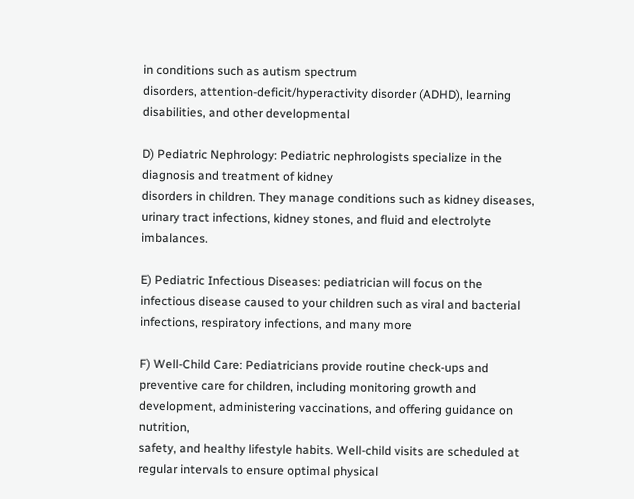in conditions such as autism spectrum
disorders, attention-deficit/hyperactivity disorder (ADHD), learning disabilities, and other developmental

D) Pediatric Nephrology: Pediatric nephrologists specialize in the diagnosis and treatment of kidney
disorders in children. They manage conditions such as kidney diseases, urinary tract infections, kidney stones, and fluid and electrolyte imbalances.

E) Pediatric Infectious Diseases: pediatrician will focus on the infectious disease caused to your children such as viral and bacterial infections, respiratory infections, and many more

F) Well-Child Care: Pediatricians provide routine check-ups and preventive care for children, including monitoring growth and development, administering vaccinations, and offering guidance on nutrition,
safety, and healthy lifestyle habits. Well-child visits are scheduled at regular intervals to ensure optimal physical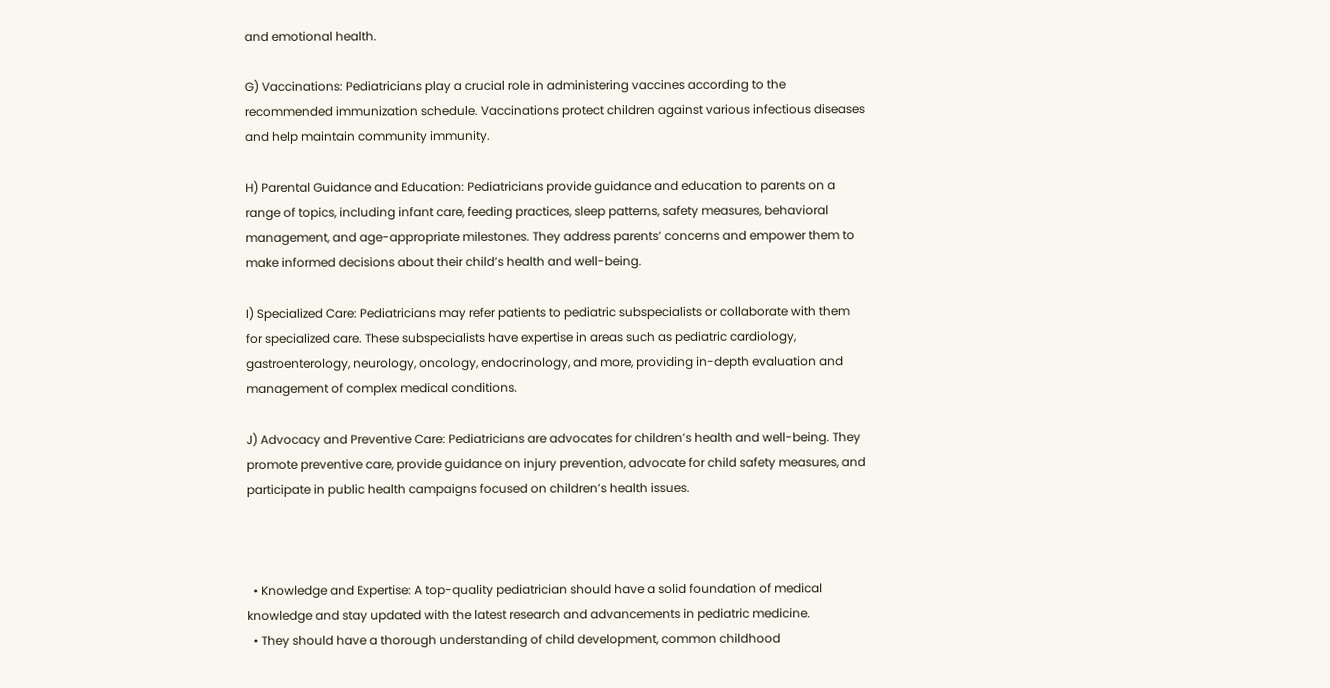and emotional health.

G) Vaccinations: Pediatricians play a crucial role in administering vaccines according to the recommended immunization schedule. Vaccinations protect children against various infectious diseases and help maintain community immunity.

H) Parental Guidance and Education: Pediatricians provide guidance and education to parents on a range of topics, including infant care, feeding practices, sleep patterns, safety measures, behavioral management, and age-appropriate milestones. They address parents’ concerns and empower them to make informed decisions about their child’s health and well-being.

I) Specialized Care: Pediatricians may refer patients to pediatric subspecialists or collaborate with them
for specialized care. These subspecialists have expertise in areas such as pediatric cardiology, gastroenterology, neurology, oncology, endocrinology, and more, providing in-depth evaluation and management of complex medical conditions.

J) Advocacy and Preventive Care: Pediatricians are advocates for children’s health and well-being. They promote preventive care, provide guidance on injury prevention, advocate for child safety measures, and
participate in public health campaigns focused on children’s health issues.



  • Knowledge and Expertise: A top-quality pediatrician should have a solid foundation of medical knowledge and stay updated with the latest research and advancements in pediatric medicine.
  • They should have a thorough understanding of child development, common childhood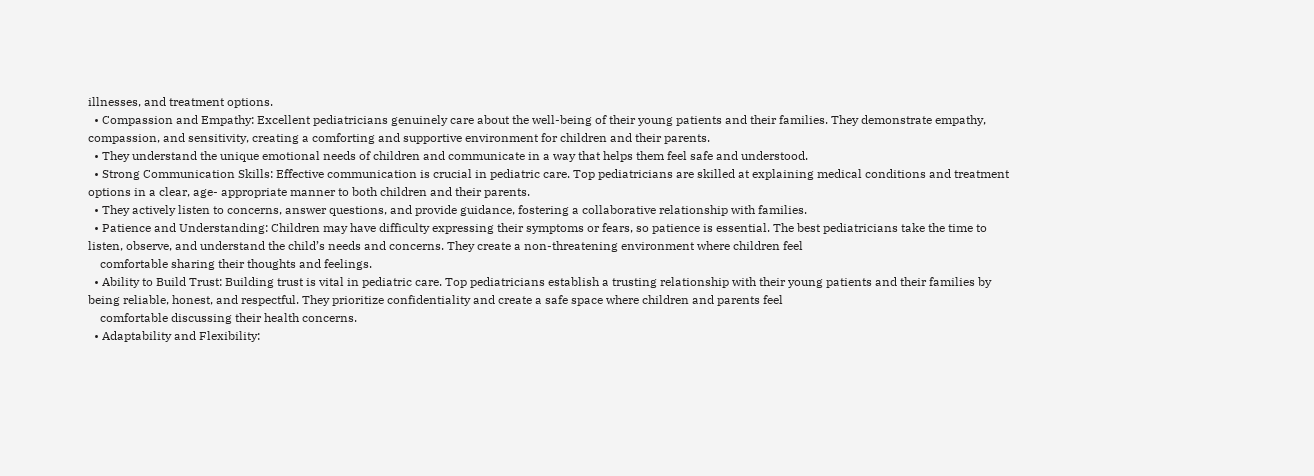illnesses, and treatment options.
  • Compassion and Empathy: Excellent pediatricians genuinely care about the well-being of their young patients and their families. They demonstrate empathy, compassion, and sensitivity, creating a comforting and supportive environment for children and their parents.
  • They understand the unique emotional needs of children and communicate in a way that helps them feel safe and understood.
  • Strong Communication Skills: Effective communication is crucial in pediatric care. Top pediatricians are skilled at explaining medical conditions and treatment options in a clear, age- appropriate manner to both children and their parents.
  • They actively listen to concerns, answer questions, and provide guidance, fostering a collaborative relationship with families.
  • Patience and Understanding: Children may have difficulty expressing their symptoms or fears, so patience is essential. The best pediatricians take the time to listen, observe, and understand the child’s needs and concerns. They create a non-threatening environment where children feel
    comfortable sharing their thoughts and feelings.
  • Ability to Build Trust: Building trust is vital in pediatric care. Top pediatricians establish a trusting relationship with their young patients and their families by being reliable, honest, and respectful. They prioritize confidentiality and create a safe space where children and parents feel
    comfortable discussing their health concerns.
  • Adaptability and Flexibility: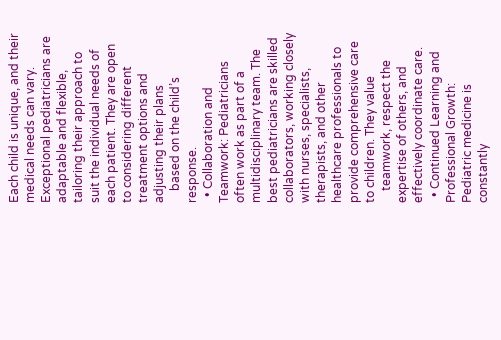Each child is unique, and their medical needs can vary. Exceptional pediatricians are adaptable and flexible, tailoring their approach to suit the individual needs of each patient. They are open to considering different treatment options and adjusting their plans
    based on the child’s response.
  • Collaboration and Teamwork: Pediatricians often work as part of a multidisciplinary team. The best pediatricians are skilled collaborators, working closely with nurses, specialists, therapists, and other healthcare professionals to provide comprehensive care to children. They value
    teamwork, respect the expertise of others, and effectively coordinate care.
  • Continued Learning and Professional Growth: Pediatric medicine is constantly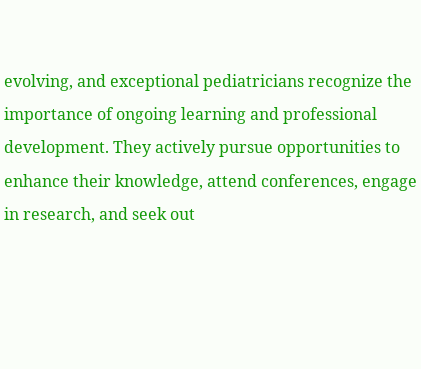evolving, and exceptional pediatricians recognize the importance of ongoing learning and professional development. They actively pursue opportunities to enhance their knowledge, attend conferences, engage in research, and seek out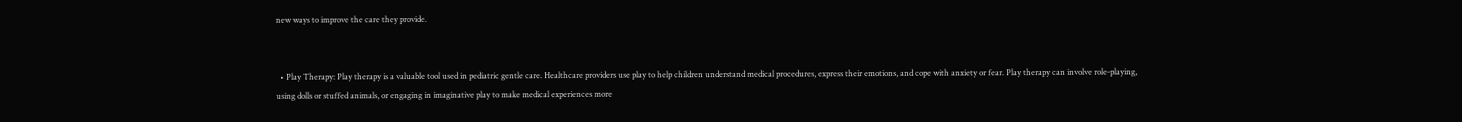new ways to improve the care they provide.


  • Play Therapy: Play therapy is a valuable tool used in pediatric gentle care. Healthcare providers use play to help children understand medical procedures, express their emotions, and cope with anxiety or fear. Play therapy can involve role-playing, using dolls or stuffed animals, or engaging in imaginative play to make medical experiences more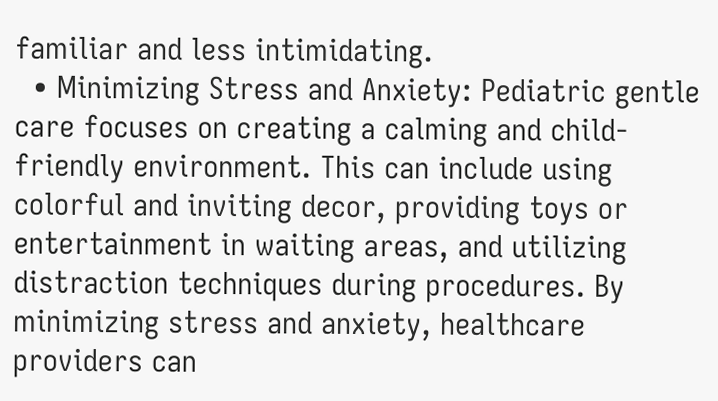familiar and less intimidating.
  • Minimizing Stress and Anxiety: Pediatric gentle care focuses on creating a calming and child- friendly environment. This can include using colorful and inviting decor, providing toys or entertainment in waiting areas, and utilizing distraction techniques during procedures. By minimizing stress and anxiety, healthcare providers can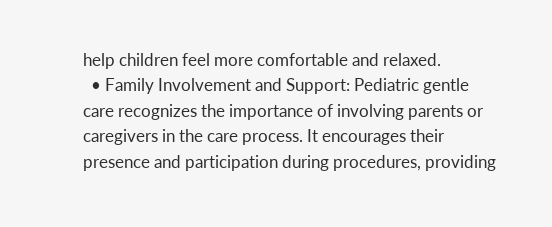help children feel more comfortable and relaxed.
  • Family Involvement and Support: Pediatric gentle care recognizes the importance of involving parents or caregivers in the care process. It encourages their presence and participation during procedures, providing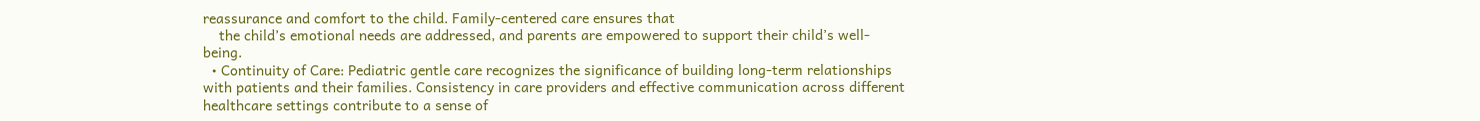reassurance and comfort to the child. Family-centered care ensures that
    the child’s emotional needs are addressed, and parents are empowered to support their child’s well-being.
  • Continuity of Care: Pediatric gentle care recognizes the significance of building long-term relationships with patients and their families. Consistency in care providers and effective communication across different healthcare settings contribute to a sense of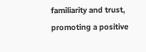familiarity and trust, promoting a positive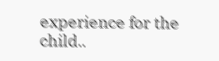experience for the child..